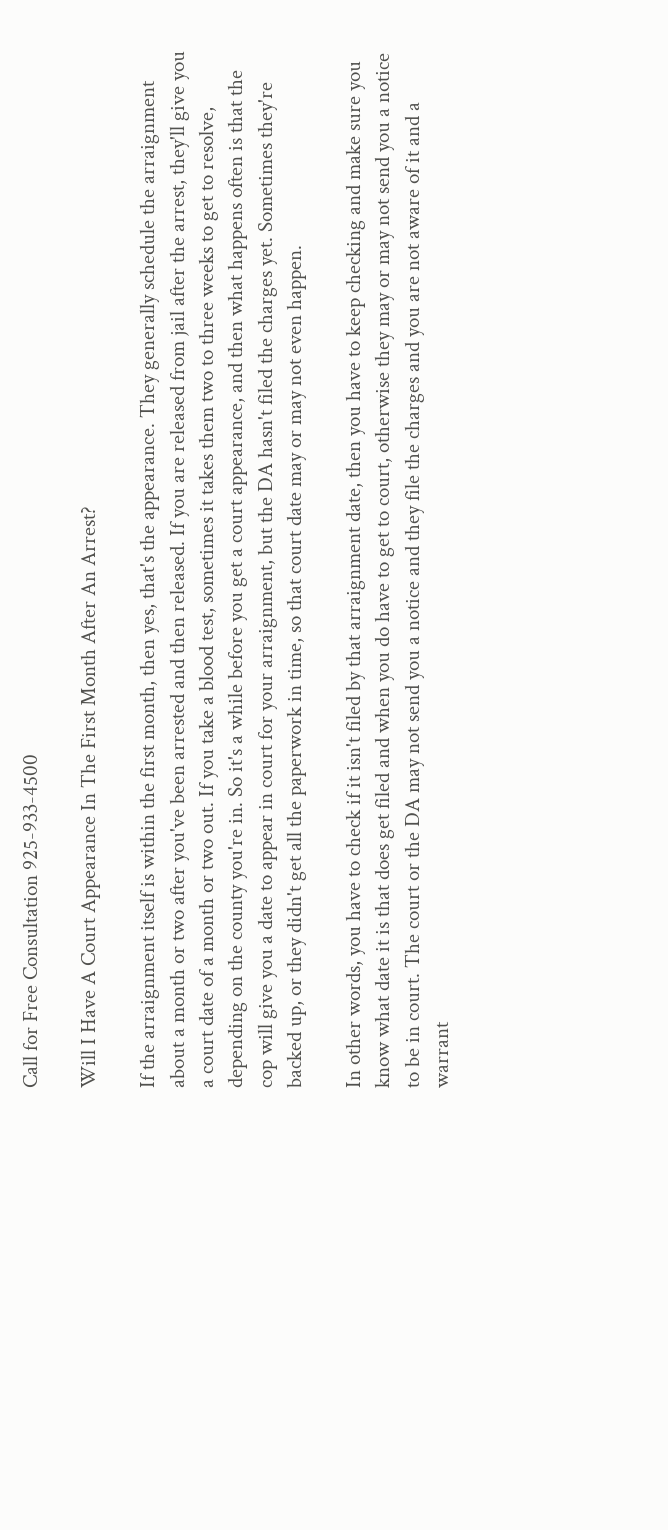Call for Free Consultation 925-933-4500

Will I Have A Court Appearance In The First Month After An Arrest?

If the arraignment itself is within the first month, then yes, that's the appearance. They generally schedule the arraignment about a month or two after you've been arrested and then released. If you are released from jail after the arrest, they'll give you a court date of a month or two out. If you take a blood test, sometimes it takes them two to three weeks to get to resolve, depending on the county you're in. So it's a while before you get a court appearance, and then what happens often is that the cop will give you a date to appear in court for your arraignment, but the DA hasn't filed the charges yet. Sometimes they're backed up, or they didn't get all the paperwork in time, so that court date may or may not even happen.

In other words, you have to check if it isn't filed by that arraignment date, then you have to keep checking and make sure you know what date it is that does get filed and when you do have to get to court, otherwise they may or may not send you a notice to be in court. The court or the DA may not send you a notice and they file the charges and you are not aware of it and a warrant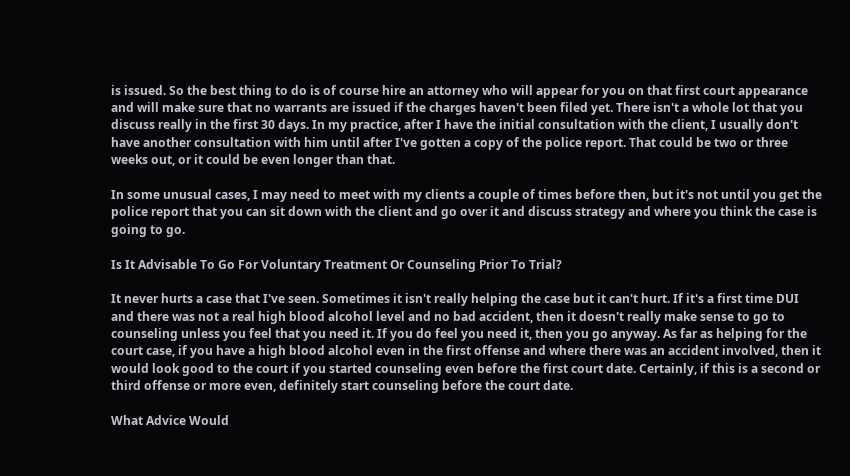is issued. So the best thing to do is of course hire an attorney who will appear for you on that first court appearance and will make sure that no warrants are issued if the charges haven't been filed yet. There isn't a whole lot that you discuss really in the first 30 days. In my practice, after I have the initial consultation with the client, I usually don't have another consultation with him until after I've gotten a copy of the police report. That could be two or three weeks out, or it could be even longer than that.

In some unusual cases, I may need to meet with my clients a couple of times before then, but it's not until you get the police report that you can sit down with the client and go over it and discuss strategy and where you think the case is going to go.

Is It Advisable To Go For Voluntary Treatment Or Counseling Prior To Trial?

It never hurts a case that I've seen. Sometimes it isn't really helping the case but it can't hurt. If it's a first time DUI and there was not a real high blood alcohol level and no bad accident, then it doesn't really make sense to go to counseling unless you feel that you need it. If you do feel you need it, then you go anyway. As far as helping for the court case, if you have a high blood alcohol even in the first offense and where there was an accident involved, then it would look good to the court if you started counseling even before the first court date. Certainly, if this is a second or third offense or more even, definitely start counseling before the court date.

What Advice Would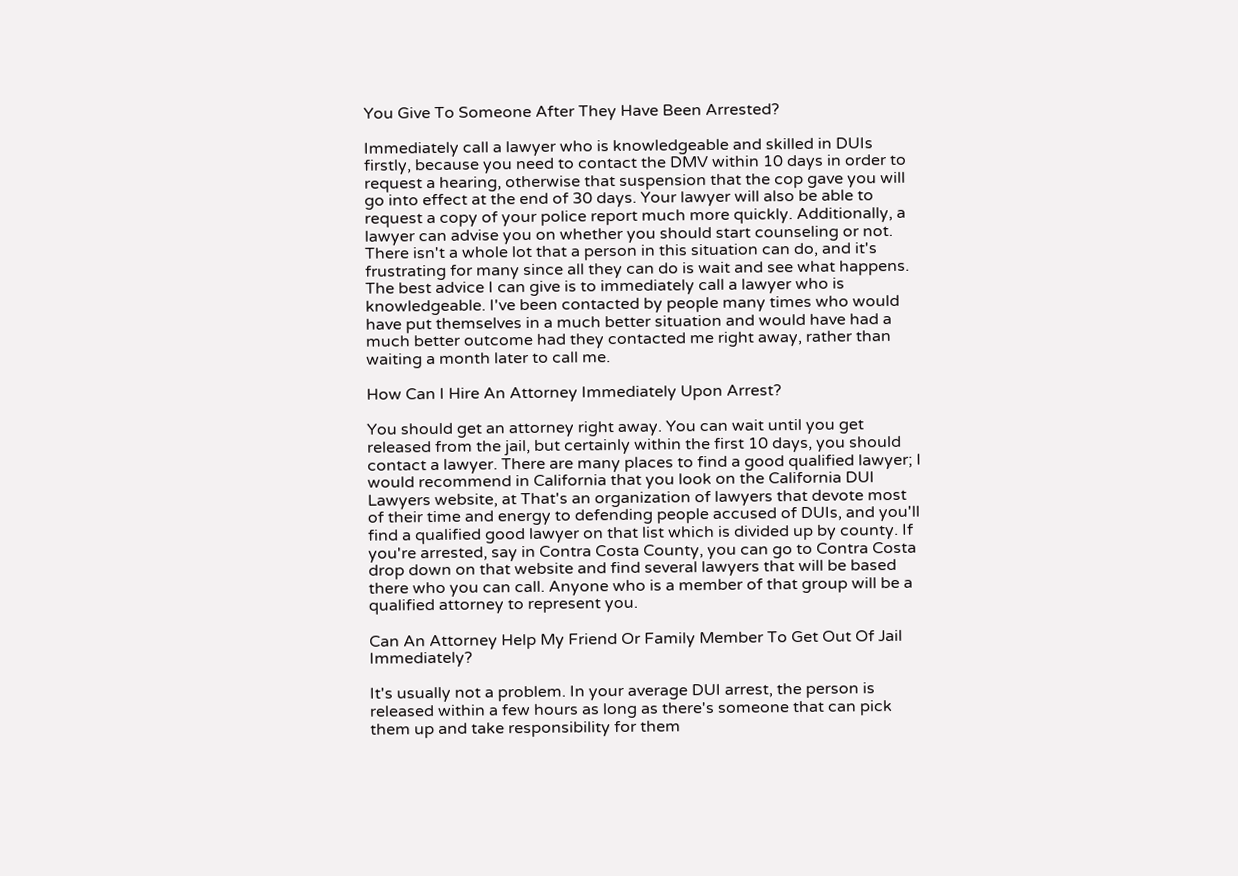You Give To Someone After They Have Been Arrested?

Immediately call a lawyer who is knowledgeable and skilled in DUIs firstly, because you need to contact the DMV within 10 days in order to request a hearing, otherwise that suspension that the cop gave you will go into effect at the end of 30 days. Your lawyer will also be able to request a copy of your police report much more quickly. Additionally, a lawyer can advise you on whether you should start counseling or not. There isn't a whole lot that a person in this situation can do, and it's frustrating for many since all they can do is wait and see what happens. The best advice I can give is to immediately call a lawyer who is knowledgeable. I've been contacted by people many times who would have put themselves in a much better situation and would have had a much better outcome had they contacted me right away, rather than waiting a month later to call me.

How Can I Hire An Attorney Immediately Upon Arrest?

You should get an attorney right away. You can wait until you get released from the jail, but certainly within the first 10 days, you should contact a lawyer. There are many places to find a good qualified lawyer; I would recommend in California that you look on the California DUI Lawyers website, at That's an organization of lawyers that devote most of their time and energy to defending people accused of DUIs, and you'll find a qualified good lawyer on that list which is divided up by county. If you're arrested, say in Contra Costa County, you can go to Contra Costa drop down on that website and find several lawyers that will be based there who you can call. Anyone who is a member of that group will be a qualified attorney to represent you.

Can An Attorney Help My Friend Or Family Member To Get Out Of Jail Immediately?

It's usually not a problem. In your average DUI arrest, the person is released within a few hours as long as there's someone that can pick them up and take responsibility for them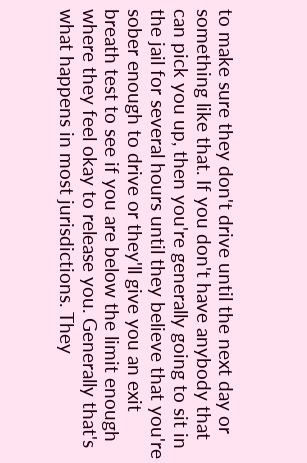to make sure they don't drive until the next day or something like that. If you don't have anybody that can pick you up, then you're generally going to sit in the jail for several hours until they believe that you're sober enough to drive or they'll give you an exit breath test to see if you are below the limit enough where they feel okay to release you. Generally that's what happens in most jurisdictions. They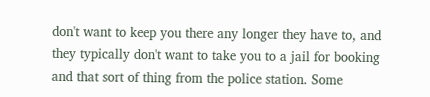don't want to keep you there any longer they have to, and they typically don't want to take you to a jail for booking and that sort of thing from the police station. Some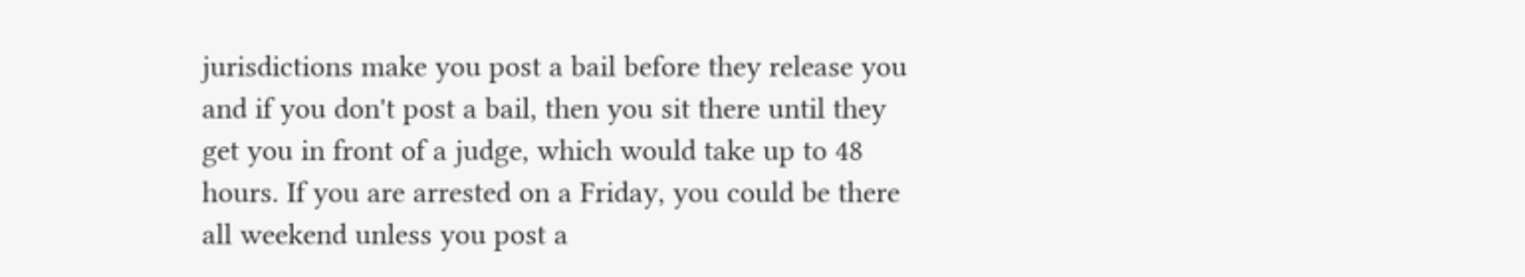jurisdictions make you post a bail before they release you and if you don't post a bail, then you sit there until they get you in front of a judge, which would take up to 48 hours. If you are arrested on a Friday, you could be there all weekend unless you post a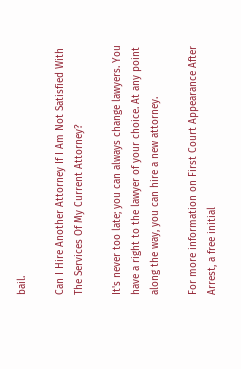bail.

Can I Hire Another Attorney If I Am Not Satisfied With The Services Of My Current Attorney?

It's never too late; you can always change lawyers. You have a right to the lawyer of your choice. At any point along the way, you can hire a new attorney.

For more information on First Court Appearance After Arrest, a free initial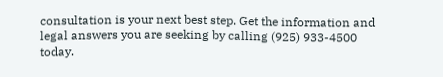consultation is your next best step. Get the information and legal answers you are seeking by calling (925) 933-4500 today.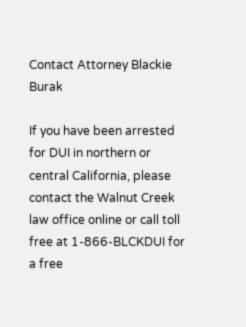Contact Attorney Blackie Burak

If you have been arrested for DUI in northern or central California, please contact the Walnut Creek law office online or call toll free at 1-866-BLCKDUI for a free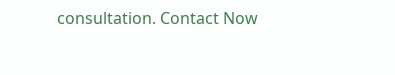consultation. Contact Now